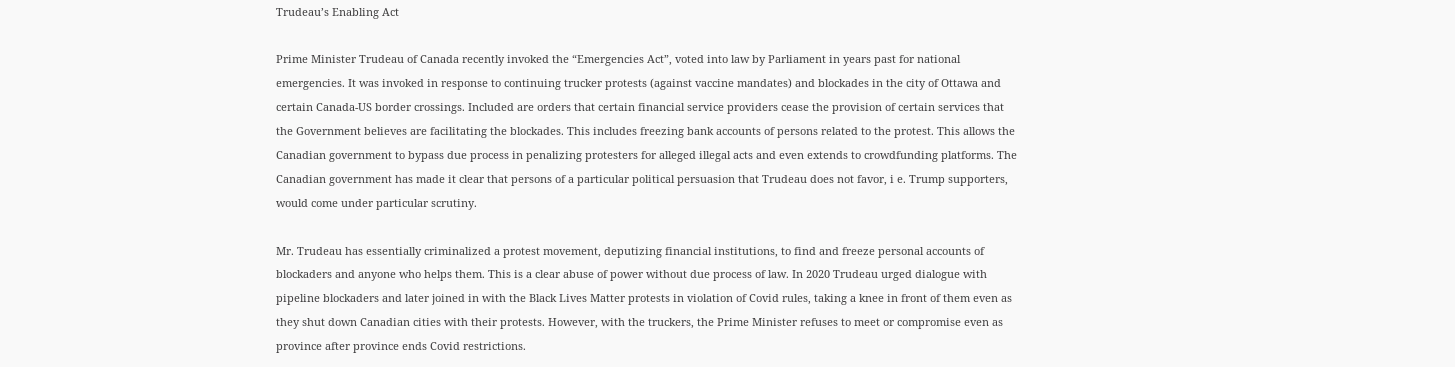Trudeau’s Enabling Act

Prime Minister Trudeau of Canada recently invoked the “Emergencies Act”, voted into law by Parliament in years past for national emergencies. It was invoked in response to continuing trucker protests (against vaccine mandates) and blockades in the city of Ottawa and certain Canada-US border crossings. Included are orders that certain financial service providers cease the provision of certain services that the Government believes are facilitating the blockades. This includes freezing bank accounts of persons related to the protest. This allows the Canadian government to bypass due process in penalizing protesters for alleged illegal acts and even extends to crowdfunding platforms. The Canadian government has made it clear that persons of a particular political persuasion that Trudeau does not favor, i e. Trump supporters, would come under particular scrutiny.

Mr. Trudeau has essentially criminalized a protest movement, deputizing financial institutions, to find and freeze personal accounts of blockaders and anyone who helps them. This is a clear abuse of power without due process of law. In 2020 Trudeau urged dialogue with pipeline blockaders and later joined in with the Black Lives Matter protests in violation of Covid rules, taking a knee in front of them even as they shut down Canadian cities with their protests. However, with the truckers, the Prime Minister refuses to meet or compromise even as province after province ends Covid restrictions.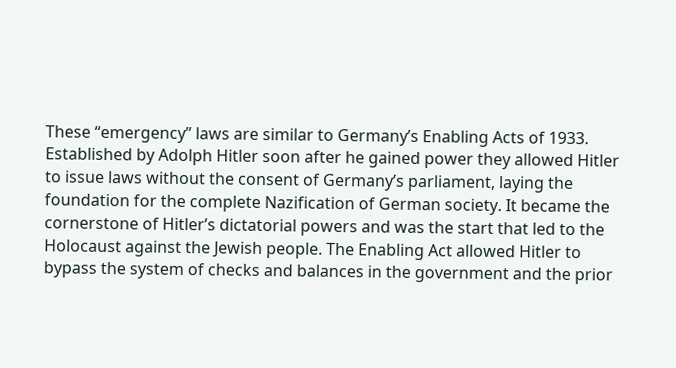These “emergency” laws are similar to Germany’s Enabling Acts of 1933. Established by Adolph Hitler soon after he gained power they allowed Hitler to issue laws without the consent of Germany’s parliament, laying the foundation for the complete Nazification of German society. It became the cornerstone of Hitler’s dictatorial powers and was the start that led to the Holocaust against the Jewish people. The Enabling Act allowed Hitler to bypass the system of checks and balances in the government and the prior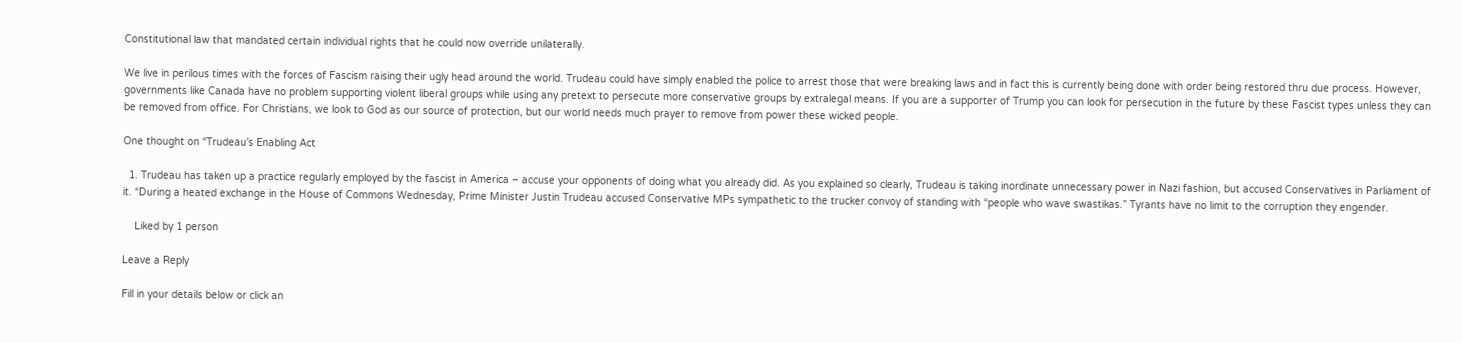Constitutional law that mandated certain individual rights that he could now override unilaterally.

We live in perilous times with the forces of Fascism raising their ugly head around the world. Trudeau could have simply enabled the police to arrest those that were breaking laws and in fact this is currently being done with order being restored thru due process. However, governments like Canada have no problem supporting violent liberal groups while using any pretext to persecute more conservative groups by extralegal means. If you are a supporter of Trump you can look for persecution in the future by these Fascist types unless they can be removed from office. For Christians, we look to God as our source of protection, but our world needs much prayer to remove from power these wicked people.

One thought on “Trudeau’s Enabling Act

  1. Trudeau has taken up a practice regularly employed by the fascist in America – accuse your opponents of doing what you already did. As you explained so clearly, Trudeau is taking inordinate unnecessary power in Nazi fashion, but accused Conservatives in Parliament of it. “During a heated exchange in the House of Commons Wednesday, Prime Minister Justin Trudeau accused Conservative MPs sympathetic to the trucker convoy of standing with “people who wave swastikas.” Tyrants have no limit to the corruption they engender.

    Liked by 1 person

Leave a Reply

Fill in your details below or click an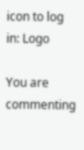icon to log in: Logo

You are commenting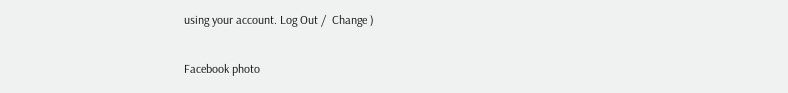using your account. Log Out /  Change )

Facebook photo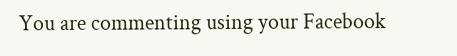You are commenting using your Facebook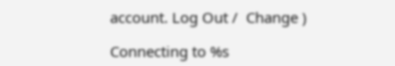account. Log Out /  Change )

Connecting to %s